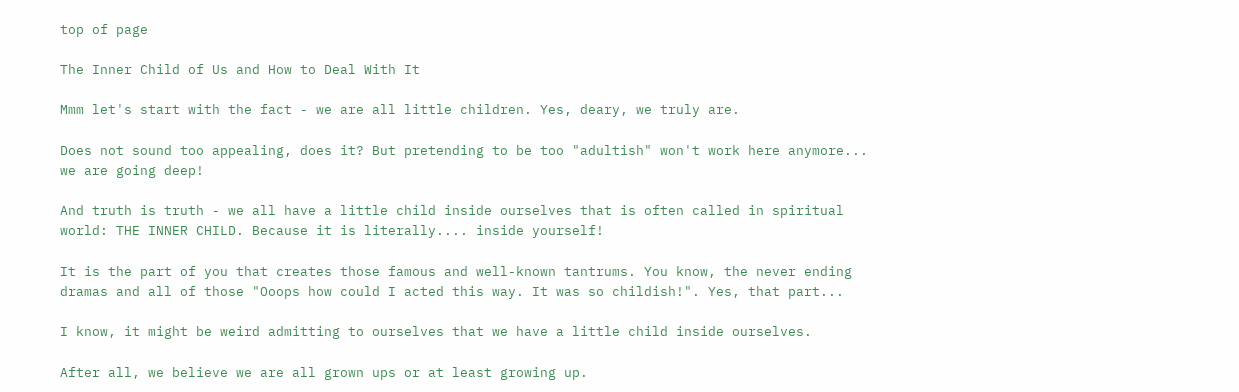top of page

The Inner Child of Us and How to Deal With It

Mmm let's start with the fact - we are all little children. Yes, deary, we truly are.

Does not sound too appealing, does it? But pretending to be too "adultish" won't work here anymore... we are going deep!

And truth is truth - we all have a little child inside ourselves that is often called in spiritual world: THE INNER CHILD. Because it is literally.... inside yourself!

It is the part of you that creates those famous and well-known tantrums. You know, the never ending dramas and all of those "Ooops how could I acted this way. It was so childish!". Yes, that part...

I know, it might be weird admitting to ourselves that we have a little child inside ourselves.

After all, we believe we are all grown ups or at least growing up.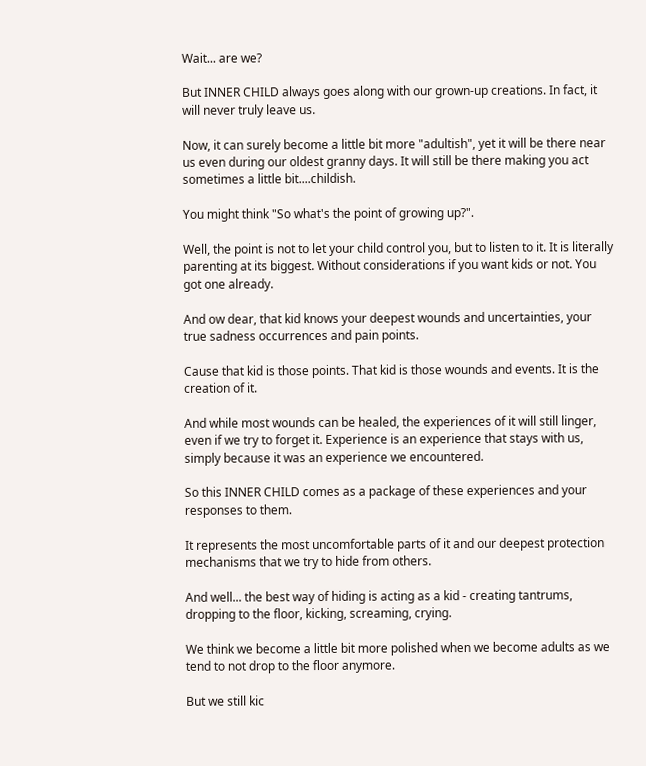Wait... are we?

But INNER CHILD always goes along with our grown-up creations. In fact, it will never truly leave us.

Now, it can surely become a little bit more "adultish", yet it will be there near us even during our oldest granny days. It will still be there making you act sometimes a little bit....childish.

You might think "So what's the point of growing up?".

Well, the point is not to let your child control you, but to listen to it. It is literally parenting at its biggest. Without considerations if you want kids or not. You got one already.

And ow dear, that kid knows your deepest wounds and uncertainties, your true sadness occurrences and pain points.

Cause that kid is those points. That kid is those wounds and events. It is the creation of it.

And while most wounds can be healed, the experiences of it will still linger, even if we try to forget it. Experience is an experience that stays with us, simply because it was an experience we encountered.

So this INNER CHILD comes as a package of these experiences and your responses to them.

It represents the most uncomfortable parts of it and our deepest protection mechanisms that we try to hide from others.

And well... the best way of hiding is acting as a kid - creating tantrums, dropping to the floor, kicking, screaming, crying.

We think we become a little bit more polished when we become adults as we tend to not drop to the floor anymore.

But we still kic